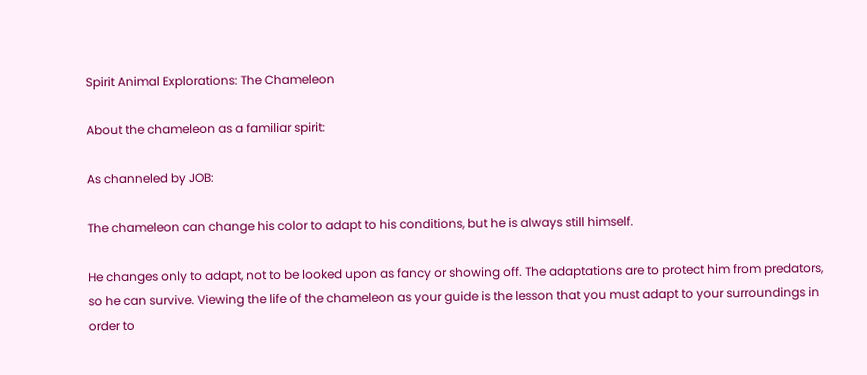Spirit Animal Explorations: The Chameleon

About the chameleon as a familiar spirit:

As channeled by JOB:

The chameleon can change his color to adapt to his conditions, but he is always still himself.

He changes only to adapt, not to be looked upon as fancy or showing off. The adaptations are to protect him from predators, so he can survive. Viewing the life of the chameleon as your guide is the lesson that you must adapt to your surroundings in order to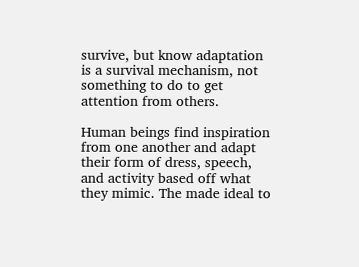survive, but know adaptation is a survival mechanism, not something to do to get attention from others.

Human beings find inspiration from one another and adapt their form of dress, speech, and activity based off what they mimic. The made ideal to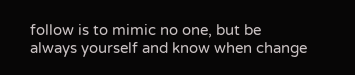follow is to mimic no one, but be always yourself and know when change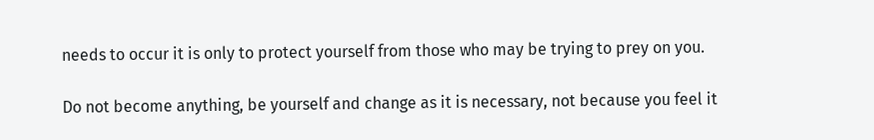needs to occur it is only to protect yourself from those who may be trying to prey on you.

Do not become anything, be yourself and change as it is necessary, not because you feel it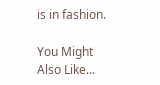is in fashion.

You Might Also Like...